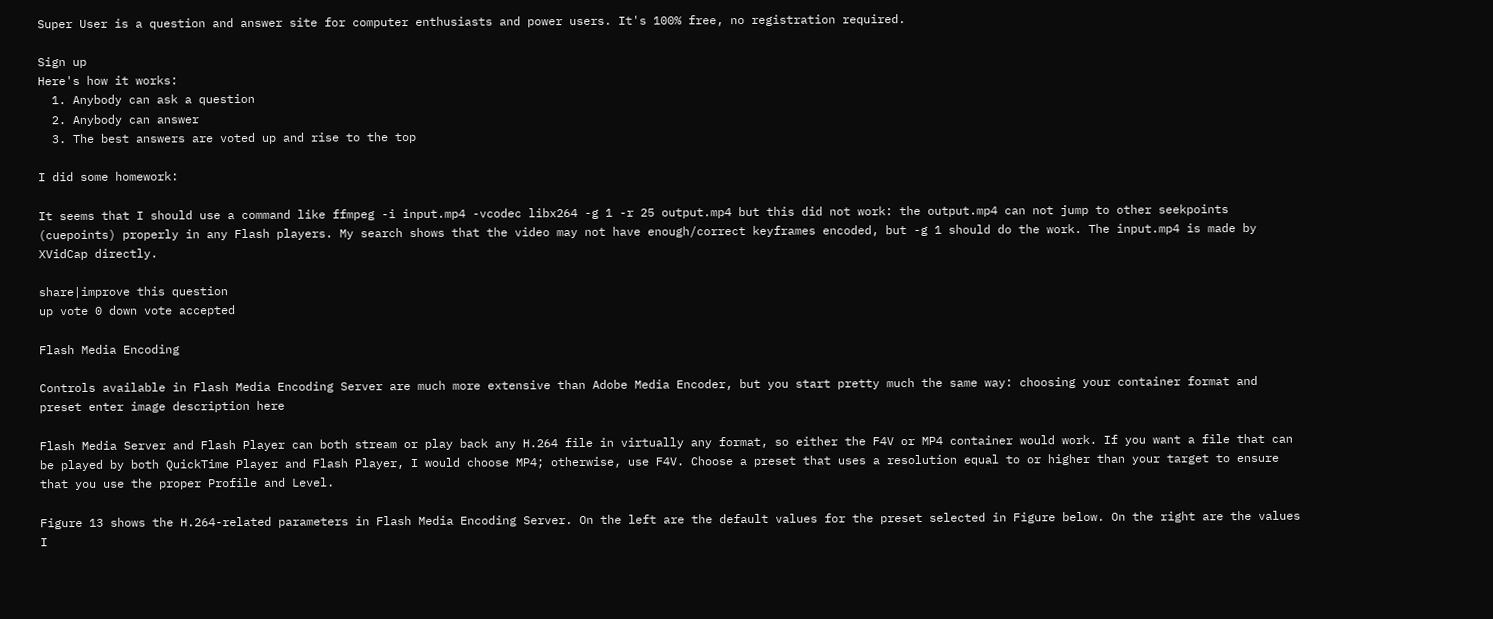Super User is a question and answer site for computer enthusiasts and power users. It's 100% free, no registration required.

Sign up
Here's how it works:
  1. Anybody can ask a question
  2. Anybody can answer
  3. The best answers are voted up and rise to the top

I did some homework:

It seems that I should use a command like ffmpeg -i input.mp4 -vcodec libx264 -g 1 -r 25 output.mp4 but this did not work: the output.mp4 can not jump to other seekpoints (cuepoints) properly in any Flash players. My search shows that the video may not have enough/correct keyframes encoded, but -g 1 should do the work. The input.mp4 is made by XVidCap directly.

share|improve this question
up vote 0 down vote accepted

Flash Media Encoding

Controls available in Flash Media Encoding Server are much more extensive than Adobe Media Encoder, but you start pretty much the same way: choosing your container format and preset enter image description here

Flash Media Server and Flash Player can both stream or play back any H.264 file in virtually any format, so either the F4V or MP4 container would work. If you want a file that can be played by both QuickTime Player and Flash Player, I would choose MP4; otherwise, use F4V. Choose a preset that uses a resolution equal to or higher than your target to ensure that you use the proper Profile and Level.

Figure 13 shows the H.264-related parameters in Flash Media Encoding Server. On the left are the default values for the preset selected in Figure below. On the right are the values I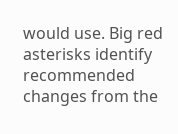would use. Big red asterisks identify recommended changes from the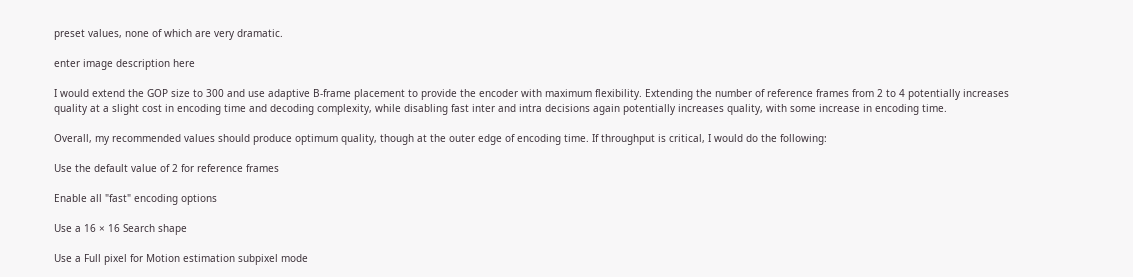preset values, none of which are very dramatic.

enter image description here

I would extend the GOP size to 300 and use adaptive B-frame placement to provide the encoder with maximum flexibility. Extending the number of reference frames from 2 to 4 potentially increases quality at a slight cost in encoding time and decoding complexity, while disabling fast inter and intra decisions again potentially increases quality, with some increase in encoding time.

Overall, my recommended values should produce optimum quality, though at the outer edge of encoding time. If throughput is critical, I would do the following:

Use the default value of 2 for reference frames

Enable all "fast" encoding options

Use a 16 × 16 Search shape

Use a Full pixel for Motion estimation subpixel mode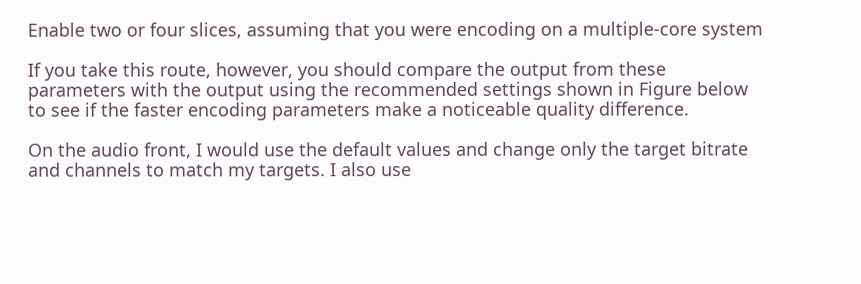Enable two or four slices, assuming that you were encoding on a multiple-core system

If you take this route, however, you should compare the output from these parameters with the output using the recommended settings shown in Figure below to see if the faster encoding parameters make a noticeable quality difference.

On the audio front, I would use the default values and change only the target bitrate and channels to match my targets. I also use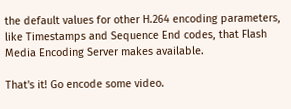the default values for other H.264 encoding parameters, like Timestamps and Sequence End codes, that Flash Media Encoding Server makes available.

That's it! Go encode some video.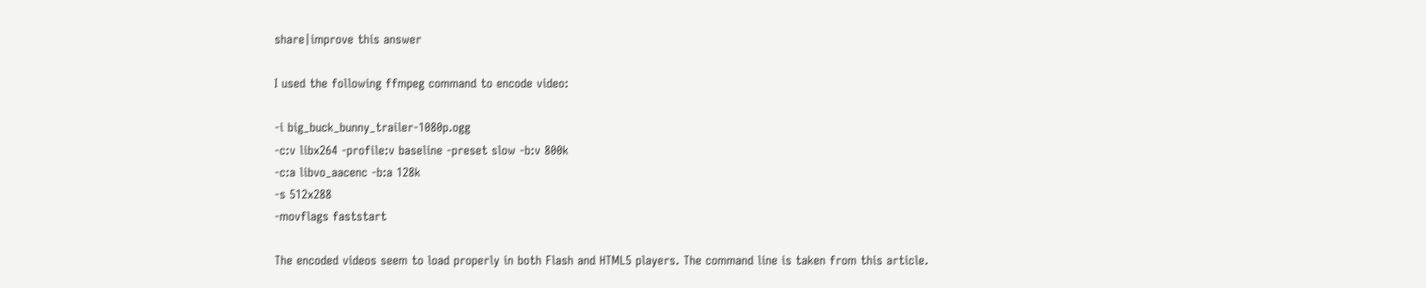share|improve this answer

I used the following ffmpeg command to encode video:

-i big_buck_bunny_trailer-1080p.ogg
-c:v libx264 -profile:v baseline -preset slow -b:v 800k
-c:a libvo_aacenc -b:a 128k
-s 512x288
-movflags faststart

The encoded videos seem to load properly in both Flash and HTML5 players. The command line is taken from this article.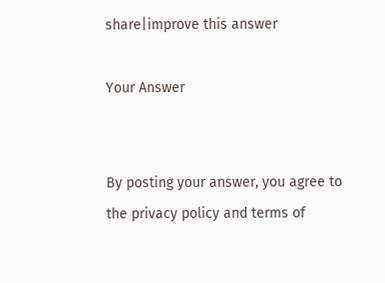share|improve this answer

Your Answer


By posting your answer, you agree to the privacy policy and terms of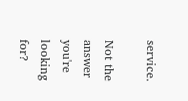service.

Not the answer you're looking for?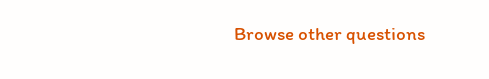Browse other questions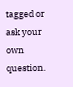tagged or ask your own question.